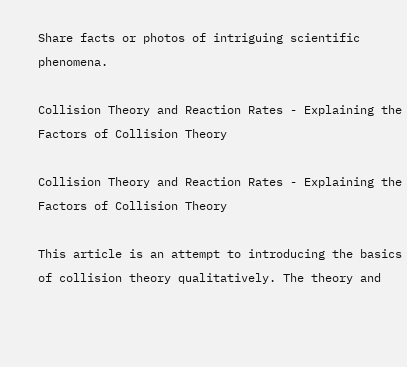Share facts or photos of intriguing scientific phenomena.

Collision Theory and Reaction Rates - Explaining the Factors of Collision Theory

Collision Theory and Reaction Rates - Explaining the Factors of Collision Theory

This article is an attempt to introducing the basics of collision theory qualitatively. The theory and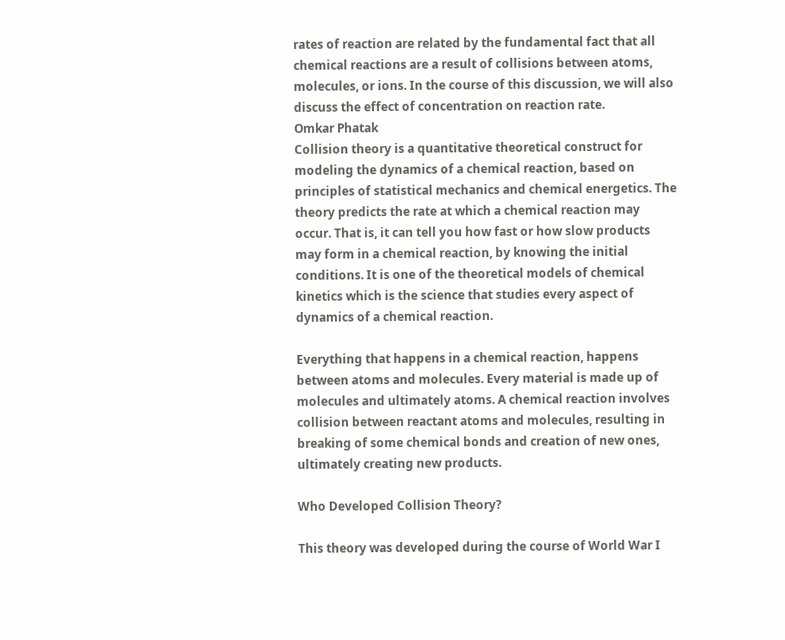rates of reaction are related by the fundamental fact that all chemical reactions are a result of collisions between atoms, molecules, or ions. In the course of this discussion, we will also discuss the effect of concentration on reaction rate.
Omkar Phatak
Collision theory is a quantitative theoretical construct for modeling the dynamics of a chemical reaction, based on principles of statistical mechanics and chemical energetics. The theory predicts the rate at which a chemical reaction may occur. That is, it can tell you how fast or how slow products may form in a chemical reaction, by knowing the initial conditions. It is one of the theoretical models of chemical kinetics which is the science that studies every aspect of dynamics of a chemical reaction.

Everything that happens in a chemical reaction, happens between atoms and molecules. Every material is made up of molecules and ultimately atoms. A chemical reaction involves collision between reactant atoms and molecules, resulting in breaking of some chemical bonds and creation of new ones, ultimately creating new products.

Who Developed Collision Theory?

This theory was developed during the course of World War I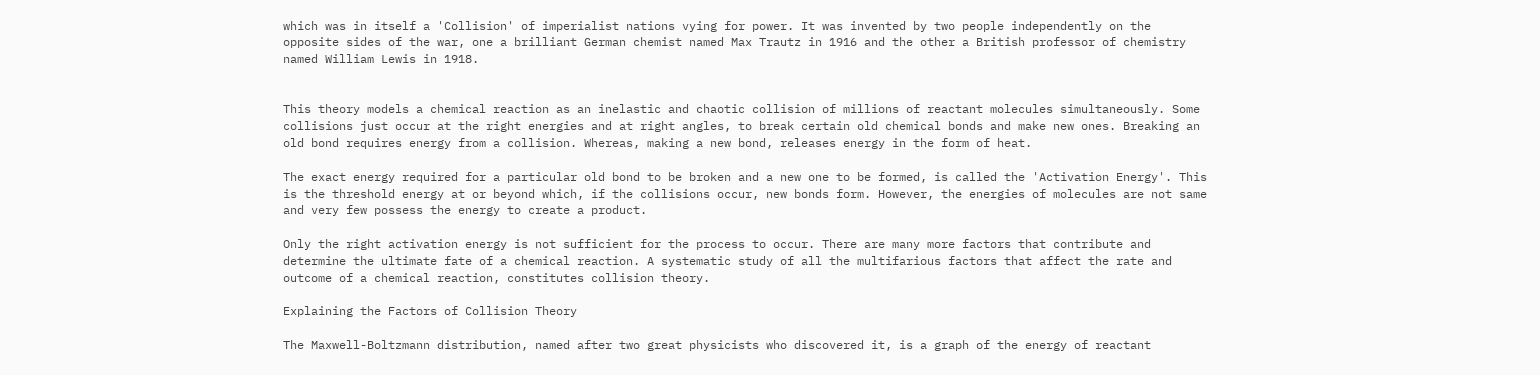which was in itself a 'Collision' of imperialist nations vying for power. It was invented by two people independently on the opposite sides of the war, one a brilliant German chemist named Max Trautz in 1916 and the other a British professor of chemistry named William Lewis in 1918.


This theory models a chemical reaction as an inelastic and chaotic collision of millions of reactant molecules simultaneously. Some collisions just occur at the right energies and at right angles, to break certain old chemical bonds and make new ones. Breaking an old bond requires energy from a collision. Whereas, making a new bond, releases energy in the form of heat.

The exact energy required for a particular old bond to be broken and a new one to be formed, is called the 'Activation Energy'. This is the threshold energy at or beyond which, if the collisions occur, new bonds form. However, the energies of molecules are not same and very few possess the energy to create a product.

Only the right activation energy is not sufficient for the process to occur. There are many more factors that contribute and determine the ultimate fate of a chemical reaction. A systematic study of all the multifarious factors that affect the rate and outcome of a chemical reaction, constitutes collision theory.

Explaining the Factors of Collision Theory

The Maxwell-Boltzmann distribution, named after two great physicists who discovered it, is a graph of the energy of reactant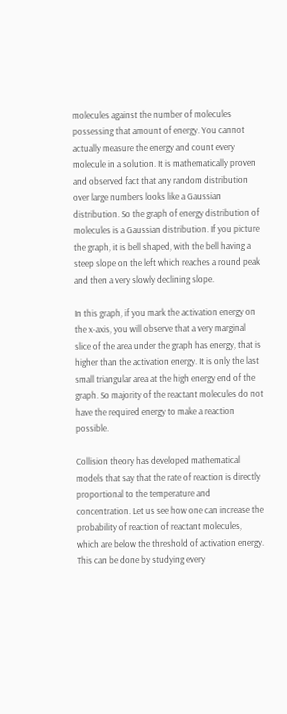molecules against the number of molecules possessing that amount of energy. You cannot actually measure the energy and count every molecule in a solution. It is mathematically proven and observed fact that any random distribution over large numbers looks like a Gaussian distribution. So the graph of energy distribution of molecules is a Gaussian distribution. If you picture the graph, it is bell shaped, with the bell having a steep slope on the left which reaches a round peak and then a very slowly declining slope.

In this graph, if you mark the activation energy on the x-axis, you will observe that a very marginal slice of the area under the graph has energy, that is higher than the activation energy. It is only the last small triangular area at the high energy end of the graph. So majority of the reactant molecules do not have the required energy to make a reaction possible.

Collision theory has developed mathematical models that say that the rate of reaction is directly proportional to the temperature and concentration. Let us see how one can increase the probability of reaction of reactant molecules, which are below the threshold of activation energy. This can be done by studying every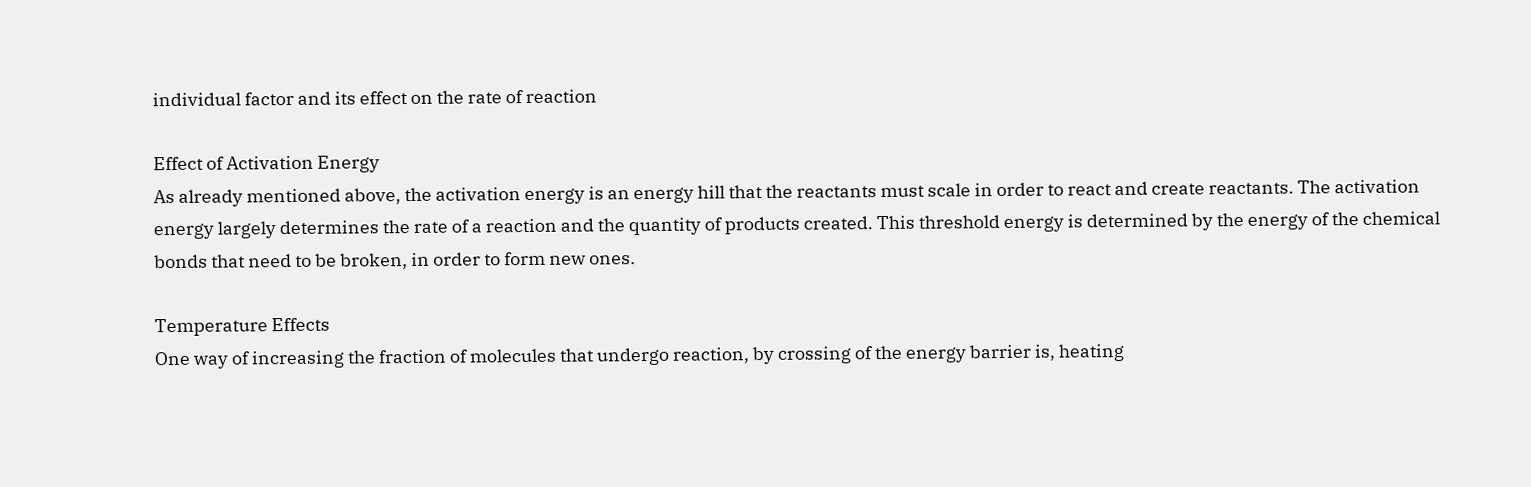individual factor and its effect on the rate of reaction

Effect of Activation Energy
As already mentioned above, the activation energy is an energy hill that the reactants must scale in order to react and create reactants. The activation energy largely determines the rate of a reaction and the quantity of products created. This threshold energy is determined by the energy of the chemical bonds that need to be broken, in order to form new ones.

Temperature Effects
One way of increasing the fraction of molecules that undergo reaction, by crossing of the energy barrier is, heating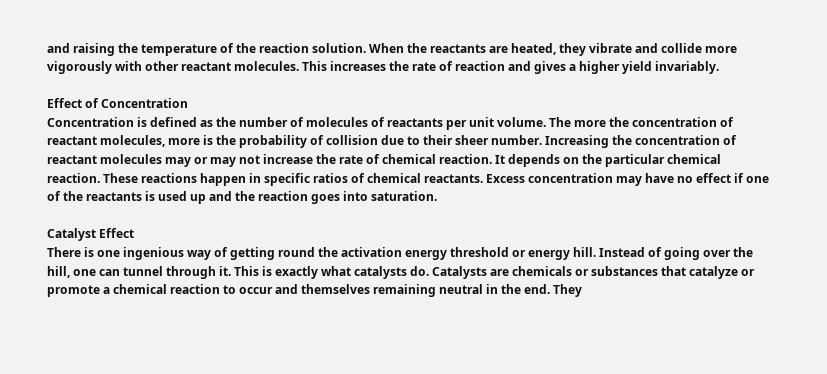and raising the temperature of the reaction solution. When the reactants are heated, they vibrate and collide more vigorously with other reactant molecules. This increases the rate of reaction and gives a higher yield invariably.

Effect of Concentration
Concentration is defined as the number of molecules of reactants per unit volume. The more the concentration of reactant molecules, more is the probability of collision due to their sheer number. Increasing the concentration of reactant molecules may or may not increase the rate of chemical reaction. It depends on the particular chemical reaction. These reactions happen in specific ratios of chemical reactants. Excess concentration may have no effect if one of the reactants is used up and the reaction goes into saturation.

Catalyst Effect
There is one ingenious way of getting round the activation energy threshold or energy hill. Instead of going over the hill, one can tunnel through it. This is exactly what catalysts do. Catalysts are chemicals or substances that catalyze or promote a chemical reaction to occur and themselves remaining neutral in the end. They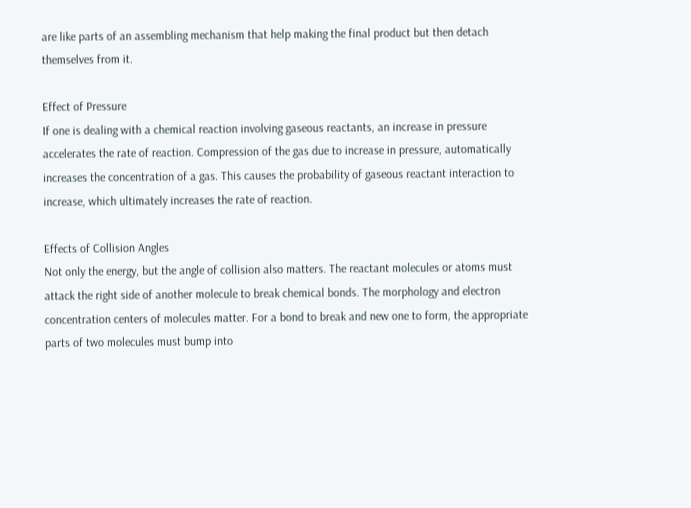are like parts of an assembling mechanism that help making the final product but then detach themselves from it.

Effect of Pressure
If one is dealing with a chemical reaction involving gaseous reactants, an increase in pressure accelerates the rate of reaction. Compression of the gas due to increase in pressure, automatically increases the concentration of a gas. This causes the probability of gaseous reactant interaction to increase, which ultimately increases the rate of reaction.

Effects of Collision Angles
Not only the energy, but the angle of collision also matters. The reactant molecules or atoms must attack the right side of another molecule to break chemical bonds. The morphology and electron concentration centers of molecules matter. For a bond to break and new one to form, the appropriate parts of two molecules must bump into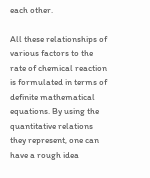each other.

All these relationships of various factors to the rate of chemical reaction is formulated in terms of definite mathematical equations. By using the quantitative relations they represent, one can have a rough idea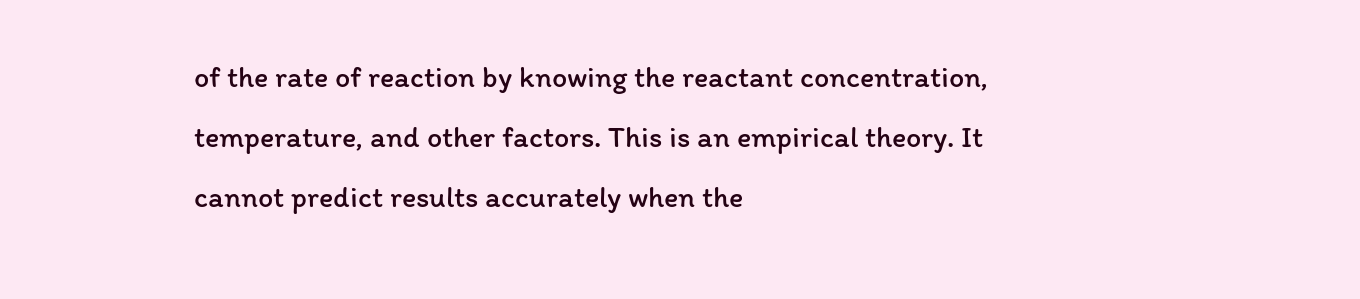of the rate of reaction by knowing the reactant concentration, temperature, and other factors. This is an empirical theory. It cannot predict results accurately when the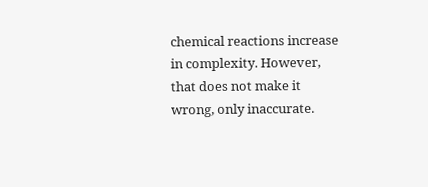chemical reactions increase in complexity. However, that does not make it wrong, only inaccurate.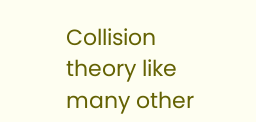Collision theory like many other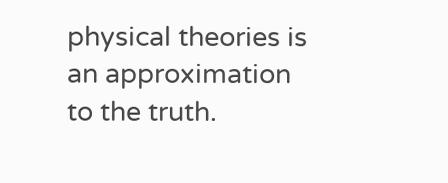physical theories is an approximation to the truth.